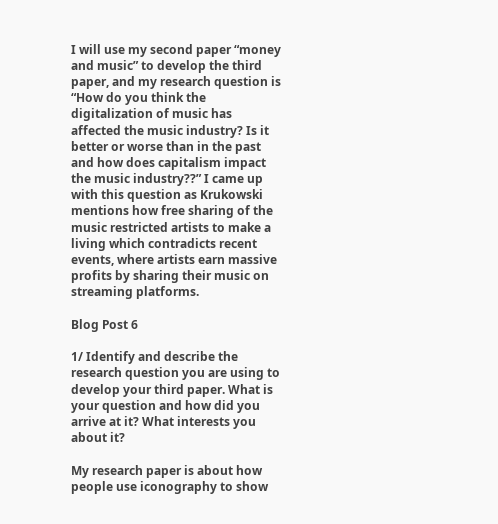I will use my second paper “money and music” to develop the third paper, and my research question is “How do you think the digitalization of music has affected the music industry? Is it better or worse than in the past and how does capitalism impact the music industry??” I came up with this question as Krukowski mentions how free sharing of the music restricted artists to make a living which contradicts recent events, where artists earn massive profits by sharing their music on streaming platforms.

Blog Post 6

1/ Identify and describe the research question you are using to develop your third paper. What is your question and how did you arrive at it? What interests you about it?

My research paper is about how people use iconography to show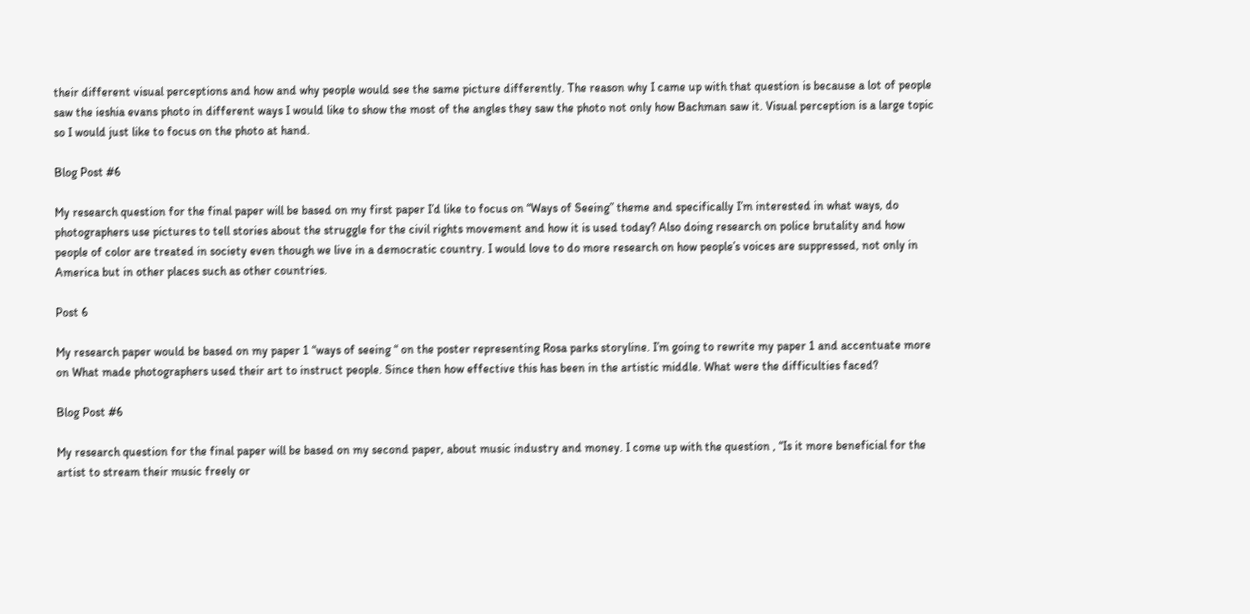their different visual perceptions and how and why people would see the same picture differently. The reason why I came up with that question is because a lot of people saw the ieshia evans photo in different ways I would like to show the most of the angles they saw the photo not only how Bachman saw it. Visual perception is a large topic so I would just like to focus on the photo at hand.

Blog Post #6

My research question for the final paper will be based on my first paper I’d like to focus on “Ways of Seeing” theme and specifically I’m interested in what ways, do photographers use pictures to tell stories about the struggle for the civil rights movement and how it is used today? Also doing research on police brutality and how people of color are treated in society even though we live in a democratic country. I would love to do more research on how people’s voices are suppressed, not only in America but in other places such as other countries.

Post 6

My research paper would be based on my paper 1 “ways of seeing “ on the poster representing Rosa parks storyline. I’m going to rewrite my paper 1 and accentuate more on What made photographers used their art to instruct people. Since then how effective this has been in the artistic middle. What were the difficulties faced?

Blog Post #6

My research question for the final paper will be based on my second paper, about music industry and money. I come up with the question , “Is it more beneficial for the artist to stream their music freely or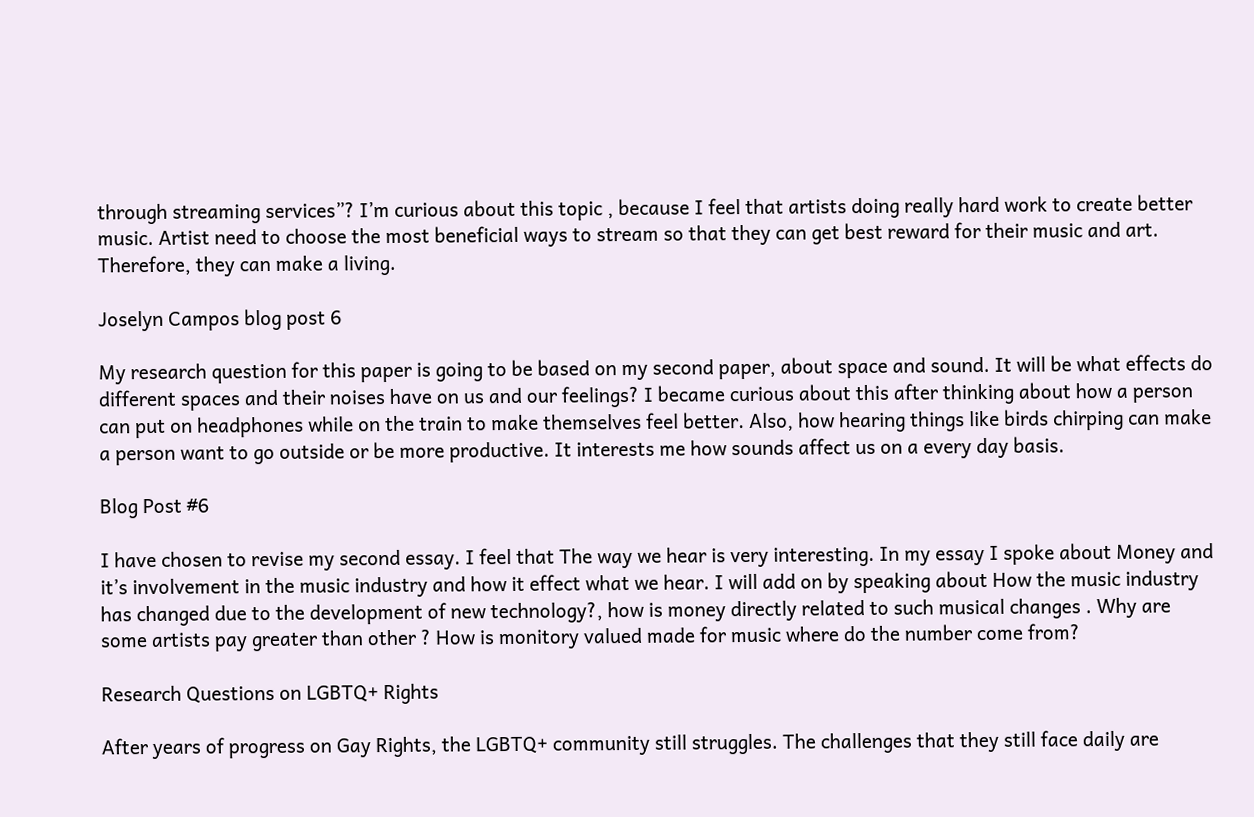through streaming services”? I’m curious about this topic , because I feel that artists doing really hard work to create better music. Artist need to choose the most beneficial ways to stream so that they can get best reward for their music and art. Therefore, they can make a living.

Joselyn Campos blog post 6

My research question for this paper is going to be based on my second paper, about space and sound. It will be what effects do different spaces and their noises have on us and our feelings? I became curious about this after thinking about how a person can put on headphones while on the train to make themselves feel better. Also, how hearing things like birds chirping can make a person want to go outside or be more productive. It interests me how sounds affect us on a every day basis.

Blog Post #6

I have chosen to revise my second essay. I feel that The way we hear is very interesting. In my essay I spoke about Money and it’s involvement in the music industry and how it effect what we hear. I will add on by speaking about How the music industry has changed due to the development of new technology?, how is money directly related to such musical changes . Why are some artists pay greater than other ? How is monitory valued made for music where do the number come from?

Research Questions on LGBTQ+ Rights

After years of progress on Gay Rights, the LGBTQ+ community still struggles. The challenges that they still face daily are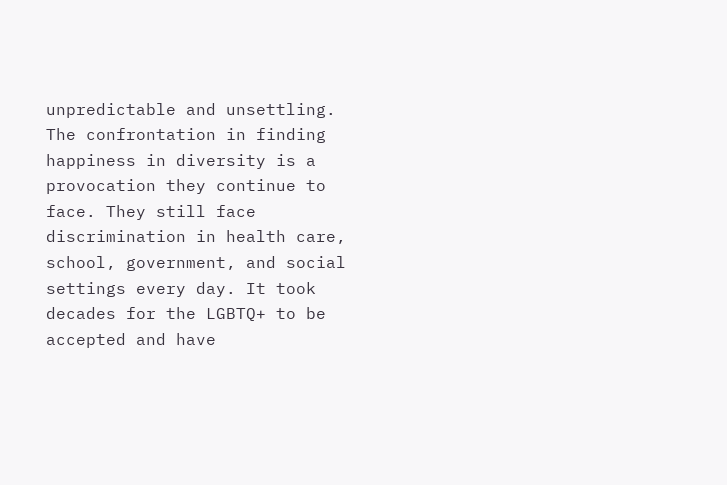unpredictable and unsettling. The confrontation in finding happiness in diversity is a provocation they continue to face. They still face discrimination in health care, school, government, and social settings every day. It took decades for the LGBTQ+ to be accepted and have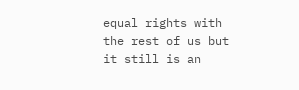equal rights with the rest of us but it still is an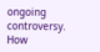ongoing controversy. How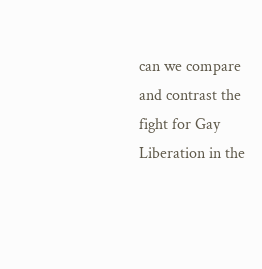can we compare and contrast the fight for Gay Liberation in the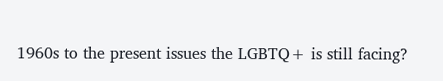1960s to the present issues the LGBTQ+ is still facing?